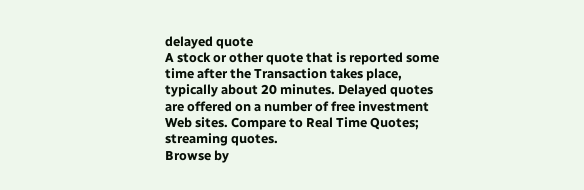delayed quote
A stock or other quote that is reported some time after the Transaction takes place, typically about 20 minutes. Delayed quotes are offered on a number of free investment Web sites. Compare to Real Time Quotes; streaming quotes.
Browse by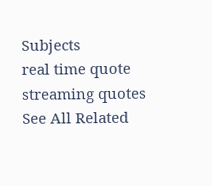Subjects
real time quote
streaming quotes
See All Related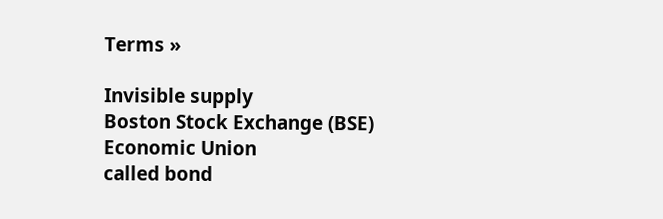Terms »

Invisible supply
Boston Stock Exchange (BSE)
Economic Union
called bond